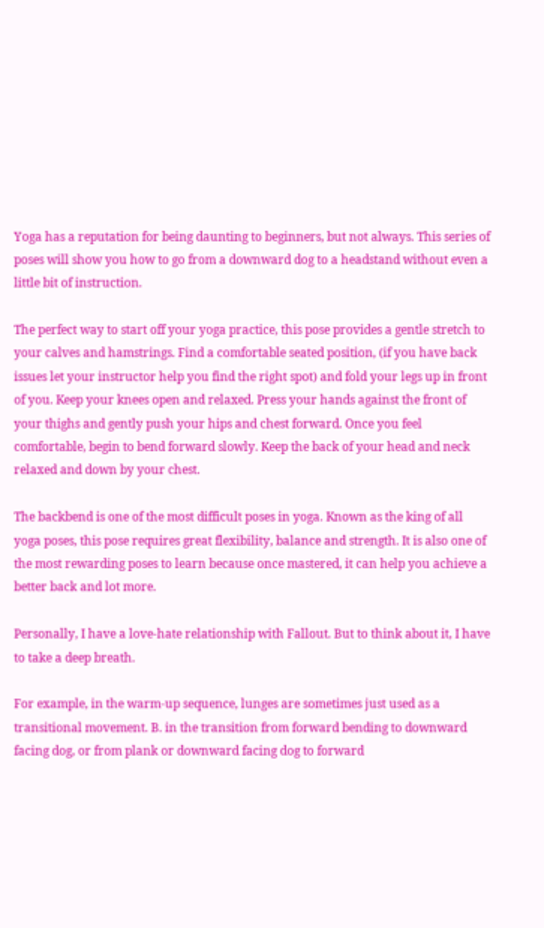Yoga has a reputation for being daunting to beginners, but not always. This series of poses will show you how to go from a downward dog to a headstand without even a little bit of instruction.

The perfect way to start off your yoga practice, this pose provides a gentle stretch to your calves and hamstrings. Find a comfortable seated position, (if you have back issues let your instructor help you find the right spot) and fold your legs up in front of you. Keep your knees open and relaxed. Press your hands against the front of your thighs and gently push your hips and chest forward. Once you feel comfortable, begin to bend forward slowly. Keep the back of your head and neck relaxed and down by your chest.

The backbend is one of the most difficult poses in yoga. Known as the king of all yoga poses, this pose requires great flexibility, balance and strength. It is also one of the most rewarding poses to learn because once mastered, it can help you achieve a better back and lot more.

Personally, I have a love-hate relationship with Fallout. But to think about it, I have to take a deep breath.

For example, in the warm-up sequence, lunges are sometimes just used as a transitional movement. B. in the transition from forward bending to downward facing dog, or from plank or downward facing dog to forward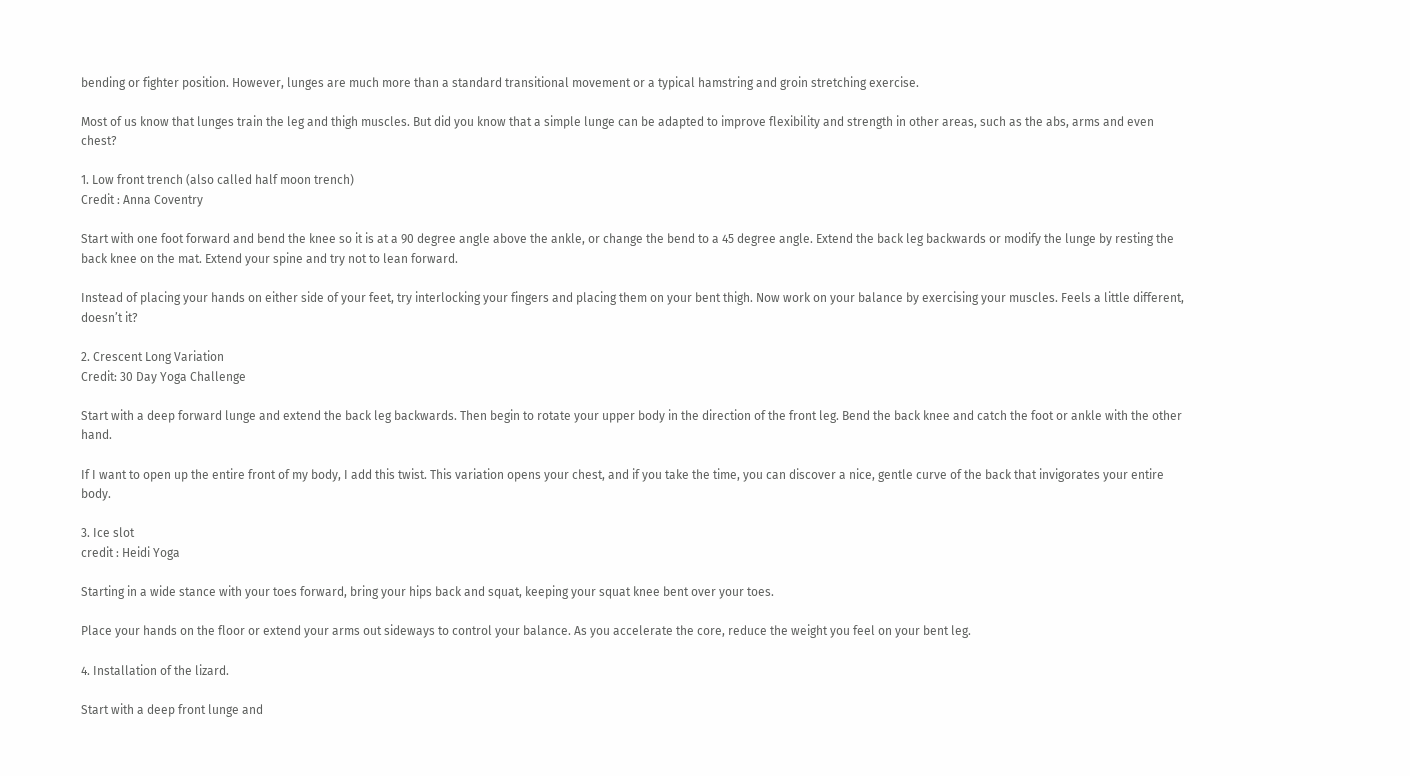bending or fighter position. However, lunges are much more than a standard transitional movement or a typical hamstring and groin stretching exercise.

Most of us know that lunges train the leg and thigh muscles. But did you know that a simple lunge can be adapted to improve flexibility and strength in other areas, such as the abs, arms and even chest?

1. Low front trench (also called half moon trench)
Credit : Anna Coventry

Start with one foot forward and bend the knee so it is at a 90 degree angle above the ankle, or change the bend to a 45 degree angle. Extend the back leg backwards or modify the lunge by resting the back knee on the mat. Extend your spine and try not to lean forward.

Instead of placing your hands on either side of your feet, try interlocking your fingers and placing them on your bent thigh. Now work on your balance by exercising your muscles. Feels a little different, doesn’t it?

2. Crescent Long Variation
Credit: 30 Day Yoga Challenge

Start with a deep forward lunge and extend the back leg backwards. Then begin to rotate your upper body in the direction of the front leg. Bend the back knee and catch the foot or ankle with the other hand.

If I want to open up the entire front of my body, I add this twist. This variation opens your chest, and if you take the time, you can discover a nice, gentle curve of the back that invigorates your entire body.

3. Ice slot
credit : Heidi Yoga

Starting in a wide stance with your toes forward, bring your hips back and squat, keeping your squat knee bent over your toes.

Place your hands on the floor or extend your arms out sideways to control your balance. As you accelerate the core, reduce the weight you feel on your bent leg.

4. Installation of the lizard.

Start with a deep front lunge and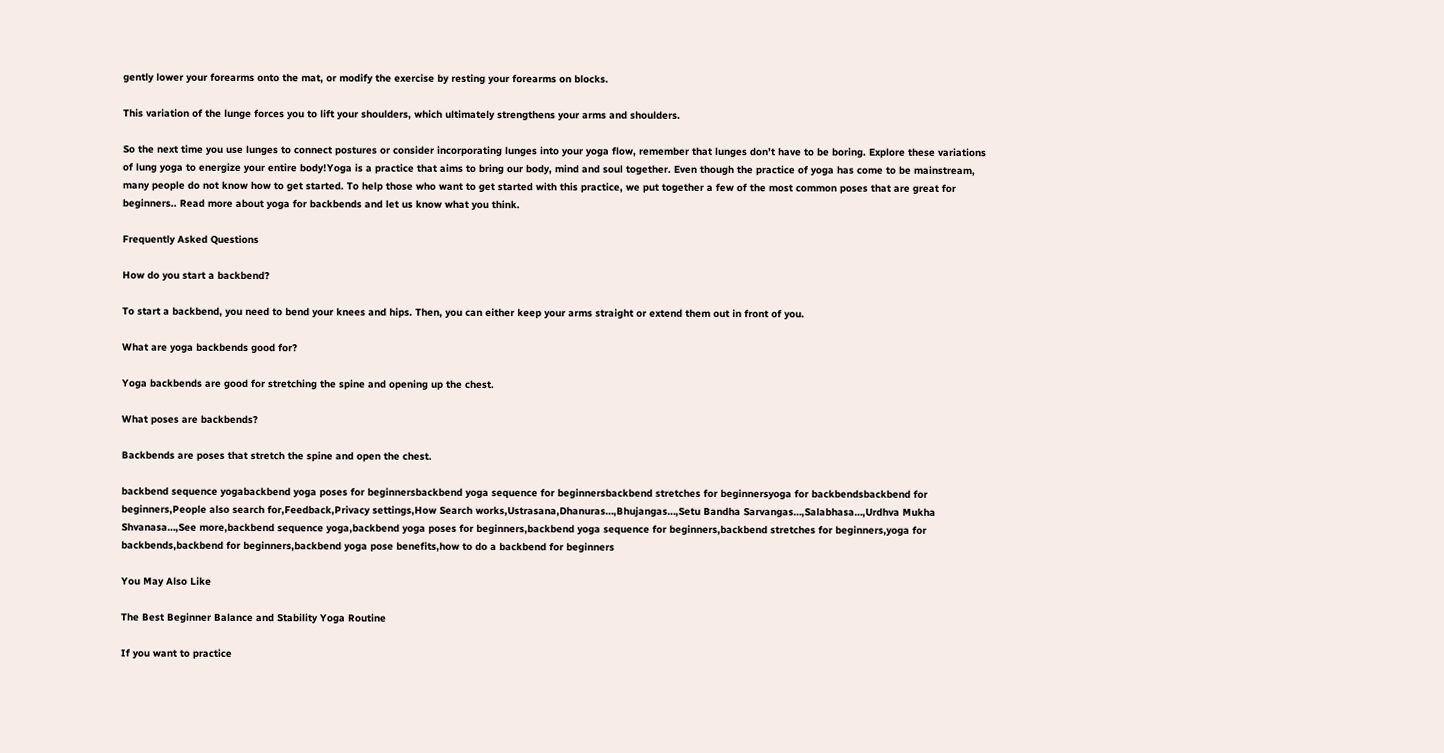gently lower your forearms onto the mat, or modify the exercise by resting your forearms on blocks.

This variation of the lunge forces you to lift your shoulders, which ultimately strengthens your arms and shoulders.

So the next time you use lunges to connect postures or consider incorporating lunges into your yoga flow, remember that lunges don’t have to be boring. Explore these variations of lung yoga to energize your entire body!Yoga is a practice that aims to bring our body, mind and soul together. Even though the practice of yoga has come to be mainstream, many people do not know how to get started. To help those who want to get started with this practice, we put together a few of the most common poses that are great for beginners.. Read more about yoga for backbends and let us know what you think.

Frequently Asked Questions

How do you start a backbend?

To start a backbend, you need to bend your knees and hips. Then, you can either keep your arms straight or extend them out in front of you.

What are yoga backbends good for?

Yoga backbends are good for stretching the spine and opening up the chest.

What poses are backbends?

Backbends are poses that stretch the spine and open the chest.

backbend sequence yogabackbend yoga poses for beginnersbackbend yoga sequence for beginnersbackbend stretches for beginnersyoga for backbendsbackbend for beginners,People also search for,Feedback,Privacy settings,How Search works,Ustrasana,Dhanuras…,Bhujangas…,Setu Bandha Sarvangas…,Salabhasa…,Urdhva Mukha Shvanasa…,See more,backbend sequence yoga,backbend yoga poses for beginners,backbend yoga sequence for beginners,backbend stretches for beginners,yoga for backbends,backbend for beginners,backbend yoga pose benefits,how to do a backbend for beginners

You May Also Like

The Best Beginner Balance and Stability Yoga Routine

If you want to practice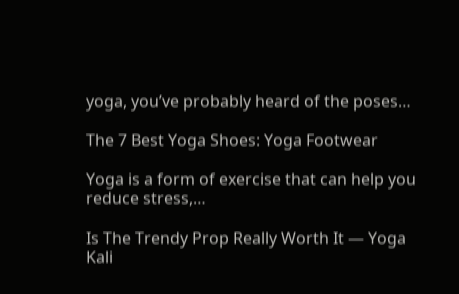yoga, you’ve probably heard of the poses…

The 7 Best Yoga Shoes: Yoga Footwear

Yoga is a form of exercise that can help you reduce stress,…

Is The Trendy Prop Really Worth It — Yoga Kali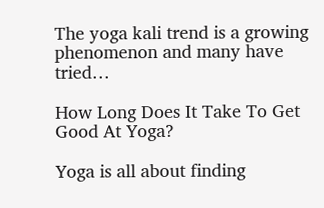The yoga kali trend is a growing phenomenon and many have tried…

How Long Does It Take To Get Good At Yoga?

Yoga is all about finding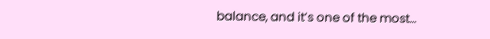balance, and it’s one of the most…